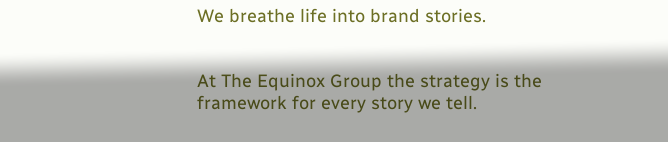We breathe life into brand stories.


At The Equinox Group the strategy is the framework for every story we tell.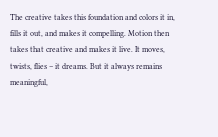The creative takes this foundation and colors it in, fills it out, and makes it compelling. Motion then takes that creative and makes it live. It moves, twists, flies – it dreams. But it always remains meaningful,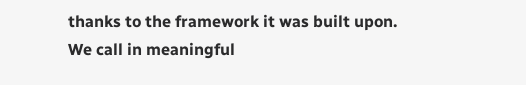thanks to the framework it was built upon.
We call in meaningful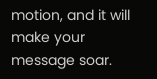motion, and it will make your message soar.